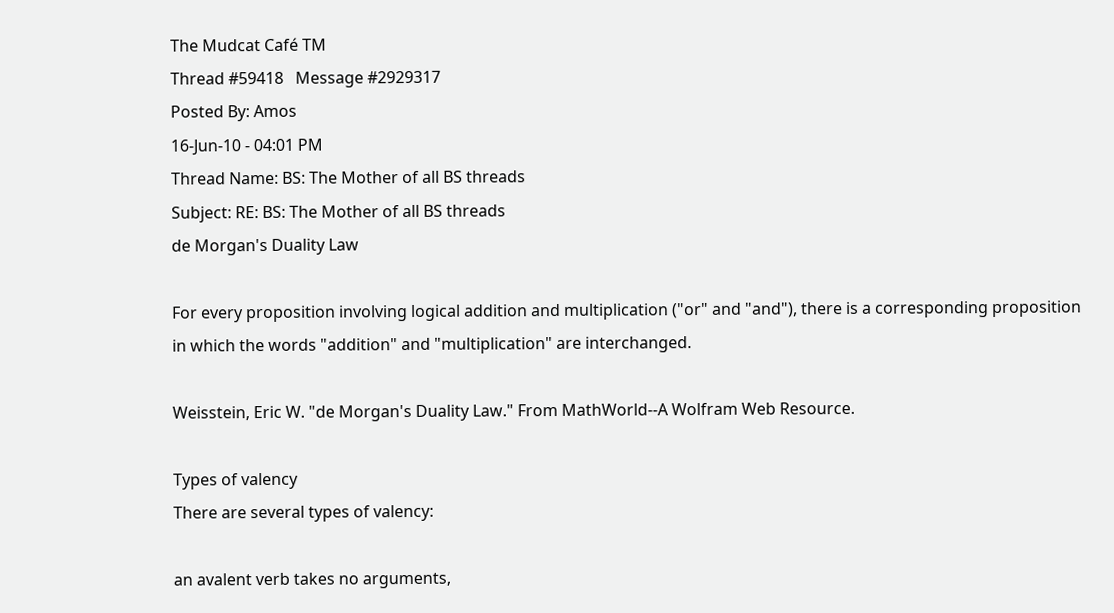The Mudcat Café TM
Thread #59418   Message #2929317
Posted By: Amos
16-Jun-10 - 04:01 PM
Thread Name: BS: The Mother of all BS threads
Subject: RE: BS: The Mother of all BS threads
de Morgan's Duality Law

For every proposition involving logical addition and multiplication ("or" and "and"), there is a corresponding proposition in which the words "addition" and "multiplication" are interchanged.

Weisstein, Eric W. "de Morgan's Duality Law." From MathWorld--A Wolfram Web Resource.

Types of valency
There are several types of valency:

an avalent verb takes no arguments,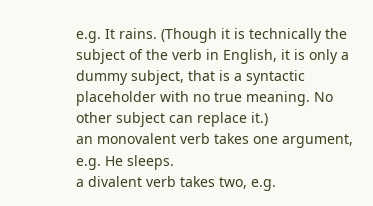e.g. It rains. (Though it is technically the subject of the verb in English, it is only a dummy subject, that is a syntactic placeholder with no true meaning. No other subject can replace it.)
an monovalent verb takes one argument, e.g. He sleeps.
a divalent verb takes two, e.g.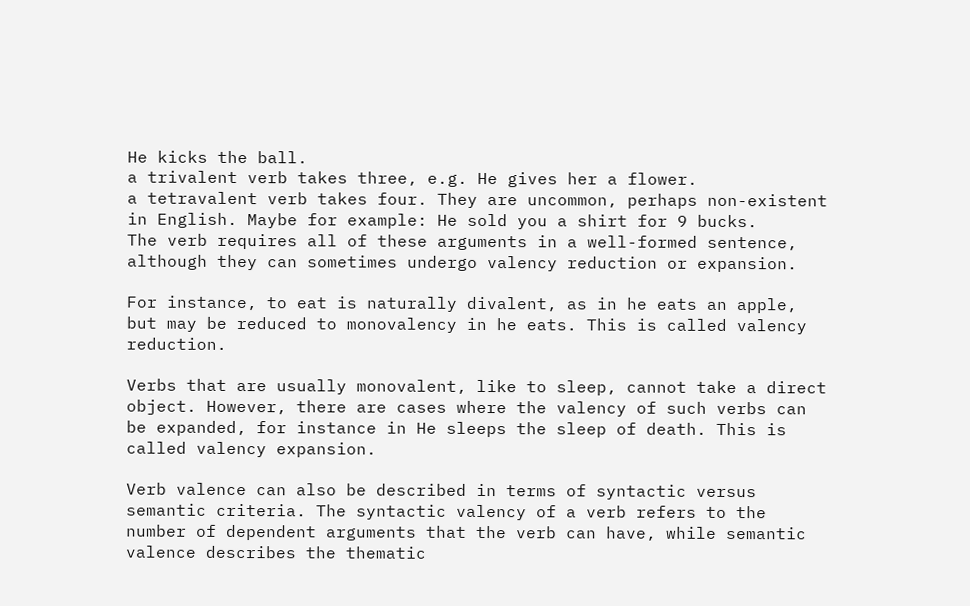He kicks the ball.
a trivalent verb takes three, e.g. He gives her a flower.
a tetravalent verb takes four. They are uncommon, perhaps non-existent in English. Maybe for example: He sold you a shirt for 9 bucks.
The verb requires all of these arguments in a well-formed sentence, although they can sometimes undergo valency reduction or expansion.

For instance, to eat is naturally divalent, as in he eats an apple, but may be reduced to monovalency in he eats. This is called valency reduction.

Verbs that are usually monovalent, like to sleep, cannot take a direct object. However, there are cases where the valency of such verbs can be expanded, for instance in He sleeps the sleep of death. This is called valency expansion.

Verb valence can also be described in terms of syntactic versus semantic criteria. The syntactic valency of a verb refers to the number of dependent arguments that the verb can have, while semantic valence describes the thematic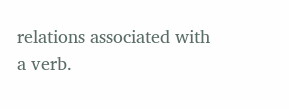relations associated with a verb.